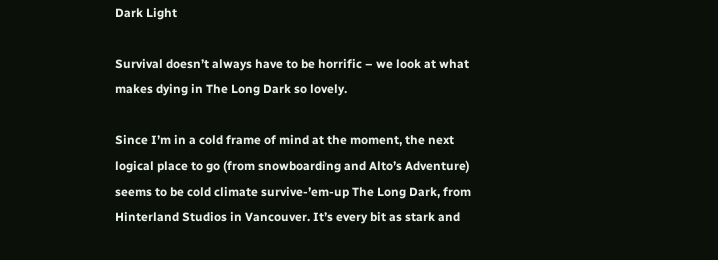Dark Light

Survival doesn’t always have to be horrific – we look at what makes dying in The Long Dark so lovely.

Since I’m in a cold frame of mind at the moment, the next logical place to go (from snowboarding and Alto’s Adventure) seems to be cold climate survive-’em-up The Long Dark, from Hinterland Studios in Vancouver. It’s every bit as stark and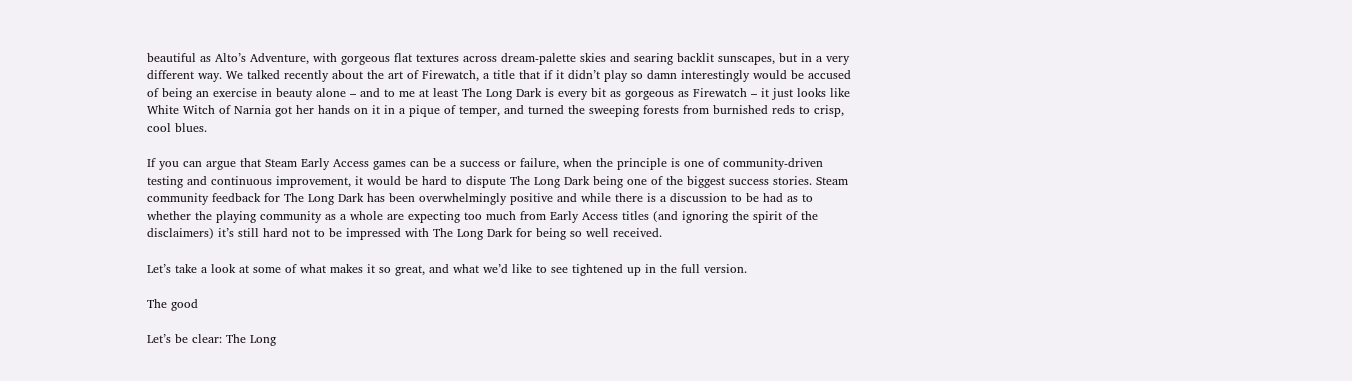beautiful as Alto’s Adventure, with gorgeous flat textures across dream-palette skies and searing backlit sunscapes, but in a very different way. We talked recently about the art of Firewatch, a title that if it didn’t play so damn interestingly would be accused of being an exercise in beauty alone – and to me at least The Long Dark is every bit as gorgeous as Firewatch – it just looks like White Witch of Narnia got her hands on it in a pique of temper, and turned the sweeping forests from burnished reds to crisp, cool blues.

If you can argue that Steam Early Access games can be a success or failure, when the principle is one of community-driven testing and continuous improvement, it would be hard to dispute The Long Dark being one of the biggest success stories. Steam community feedback for The Long Dark has been overwhelmingly positive and while there is a discussion to be had as to whether the playing community as a whole are expecting too much from Early Access titles (and ignoring the spirit of the disclaimers) it’s still hard not to be impressed with The Long Dark for being so well received.

Let’s take a look at some of what makes it so great, and what we’d like to see tightened up in the full version.

The good

Let’s be clear: The Long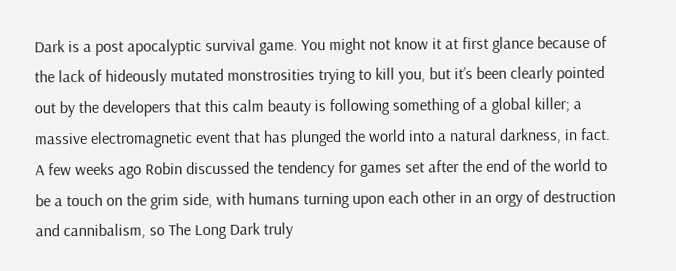Dark is a post apocalyptic survival game. You might not know it at first glance because of the lack of hideously mutated monstrosities trying to kill you, but it’s been clearly pointed out by the developers that this calm beauty is following something of a global killer; a massive electromagnetic event that has plunged the world into a natural darkness, in fact. A few weeks ago Robin discussed the tendency for games set after the end of the world to be a touch on the grim side, with humans turning upon each other in an orgy of destruction and cannibalism, so The Long Dark truly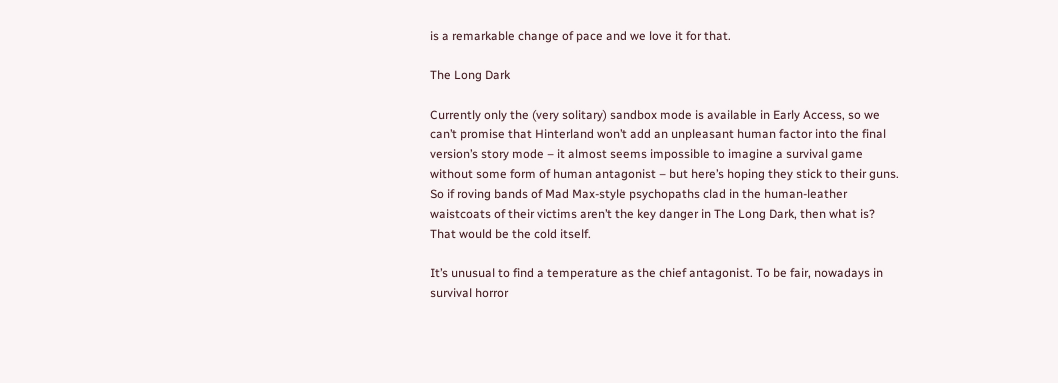is a remarkable change of pace and we love it for that.

The Long Dark

Currently only the (very solitary) sandbox mode is available in Early Access, so we can’t promise that Hinterland won’t add an unpleasant human factor into the final version’s story mode – it almost seems impossible to imagine a survival game without some form of human antagonist – but here’s hoping they stick to their guns. So if roving bands of Mad Max-style psychopaths clad in the human-leather waistcoats of their victims aren’t the key danger in The Long Dark, then what is? That would be the cold itself.

It’s unusual to find a temperature as the chief antagonist. To be fair, nowadays in survival horror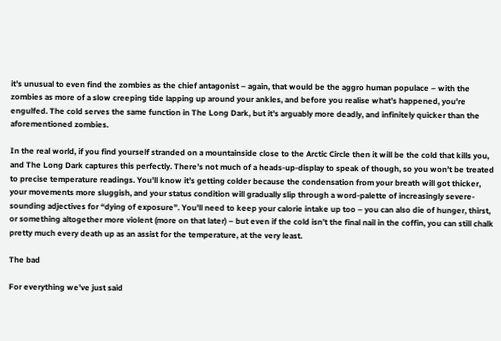it’s unusual to even find the zombies as the chief antagonist – again, that would be the aggro human populace – with the zombies as more of a slow creeping tide lapping up around your ankles, and before you realise what’s happened, you’re engulfed. The cold serves the same function in The Long Dark, but it’s arguably more deadly, and infinitely quicker than the aforementioned zombies.

In the real world, if you find yourself stranded on a mountainside close to the Arctic Circle then it will be the cold that kills you, and The Long Dark captures this perfectly. There’s not much of a heads-up-display to speak of though, so you won’t be treated to precise temperature readings. You’ll know it’s getting colder because the condensation from your breath will got thicker, your movements more sluggish, and your status condition will gradually slip through a word-palette of increasingly severe-sounding adjectives for “dying of exposure”. You’ll need to keep your calorie intake up too – you can also die of hunger, thirst, or something altogether more violent (more on that later) – but even if the cold isn’t the final nail in the coffin, you can still chalk pretty much every death up as an assist for the temperature, at the very least.

The bad

For everything we’ve just said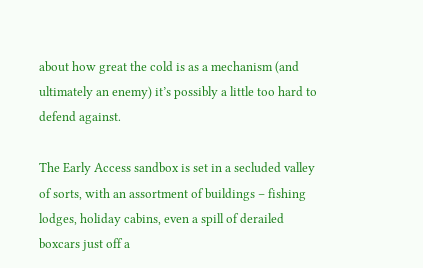about how great the cold is as a mechanism (and ultimately an enemy) it’s possibly a little too hard to defend against.

The Early Access sandbox is set in a secluded valley of sorts, with an assortment of buildings – fishing lodges, holiday cabins, even a spill of derailed boxcars just off a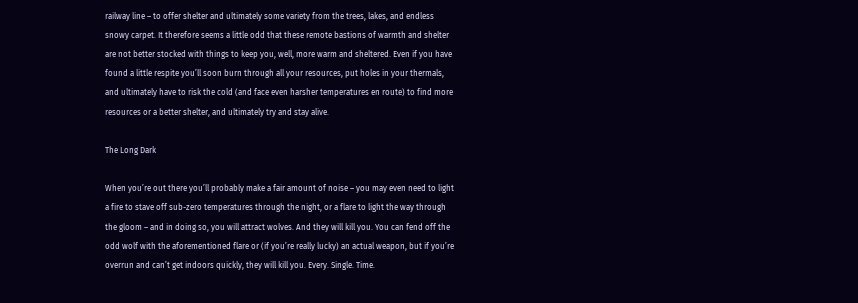railway line – to offer shelter and ultimately some variety from the trees, lakes, and endless snowy carpet. It therefore seems a little odd that these remote bastions of warmth and shelter are not better stocked with things to keep you, well, more warm and sheltered. Even if you have found a little respite you’ll soon burn through all your resources, put holes in your thermals, and ultimately have to risk the cold (and face even harsher temperatures en route) to find more resources or a better shelter, and ultimately try and stay alive.

The Long Dark

When you’re out there you’ll probably make a fair amount of noise – you may even need to light a fire to stave off sub-zero temperatures through the night, or a flare to light the way through the gloom – and in doing so, you will attract wolves. And they will kill you. You can fend off the odd wolf with the aforementioned flare or (if you’re really lucky) an actual weapon, but if you’re overrun and can’t get indoors quickly, they will kill you. Every. Single. Time.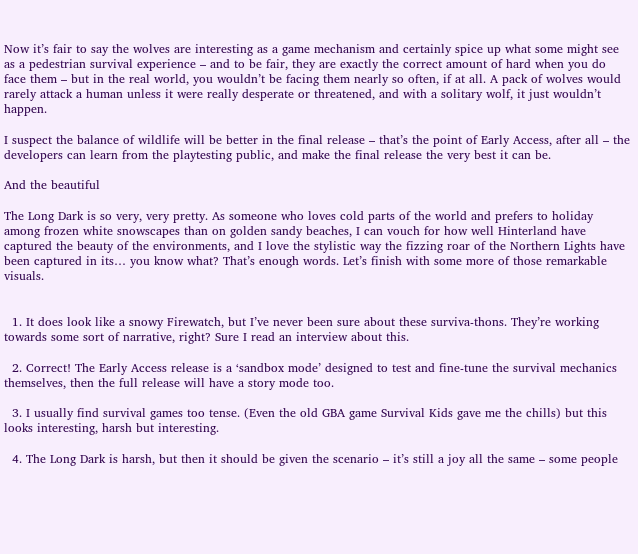Now it’s fair to say the wolves are interesting as a game mechanism and certainly spice up what some might see as a pedestrian survival experience – and to be fair, they are exactly the correct amount of hard when you do face them – but in the real world, you wouldn’t be facing them nearly so often, if at all. A pack of wolves would rarely attack a human unless it were really desperate or threatened, and with a solitary wolf, it just wouldn’t happen.

I suspect the balance of wildlife will be better in the final release – that’s the point of Early Access, after all – the developers can learn from the playtesting public, and make the final release the very best it can be.

And the beautiful

The Long Dark is so very, very pretty. As someone who loves cold parts of the world and prefers to holiday among frozen white snowscapes than on golden sandy beaches, I can vouch for how well Hinterland have captured the beauty of the environments, and I love the stylistic way the fizzing roar of the Northern Lights have been captured in its… you know what? That’s enough words. Let’s finish with some more of those remarkable visuals.


  1. It does look like a snowy Firewatch, but I’ve never been sure about these surviva-thons. They’re working towards some sort of narrative, right? Sure I read an interview about this.

  2. Correct! The Early Access release is a ‘sandbox mode’ designed to test and fine-tune the survival mechanics themselves, then the full release will have a story mode too.

  3. I usually find survival games too tense. (Even the old GBA game Survival Kids gave me the chills) but this looks interesting, harsh but interesting.

  4. The Long Dark is harsh, but then it should be given the scenario – it’s still a joy all the same – some people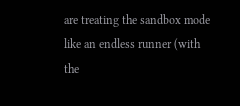are treating the sandbox mode like an endless runner (with the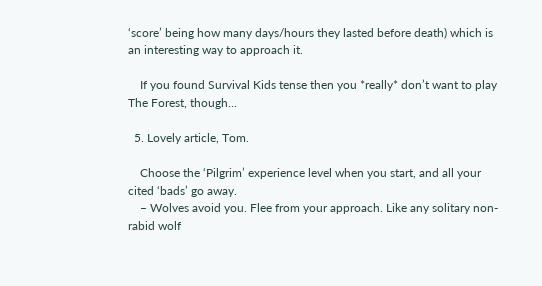‘score’ being how many days/hours they lasted before death) which is an interesting way to approach it.

    If you found Survival Kids tense then you *really* don’t want to play The Forest, though…

  5. Lovely article, Tom.

    Choose the ‘Pilgrim’ experience level when you start, and all your cited ‘bads’ go away.
    – Wolves avoid you. Flee from your approach. Like any solitary non-rabid wolf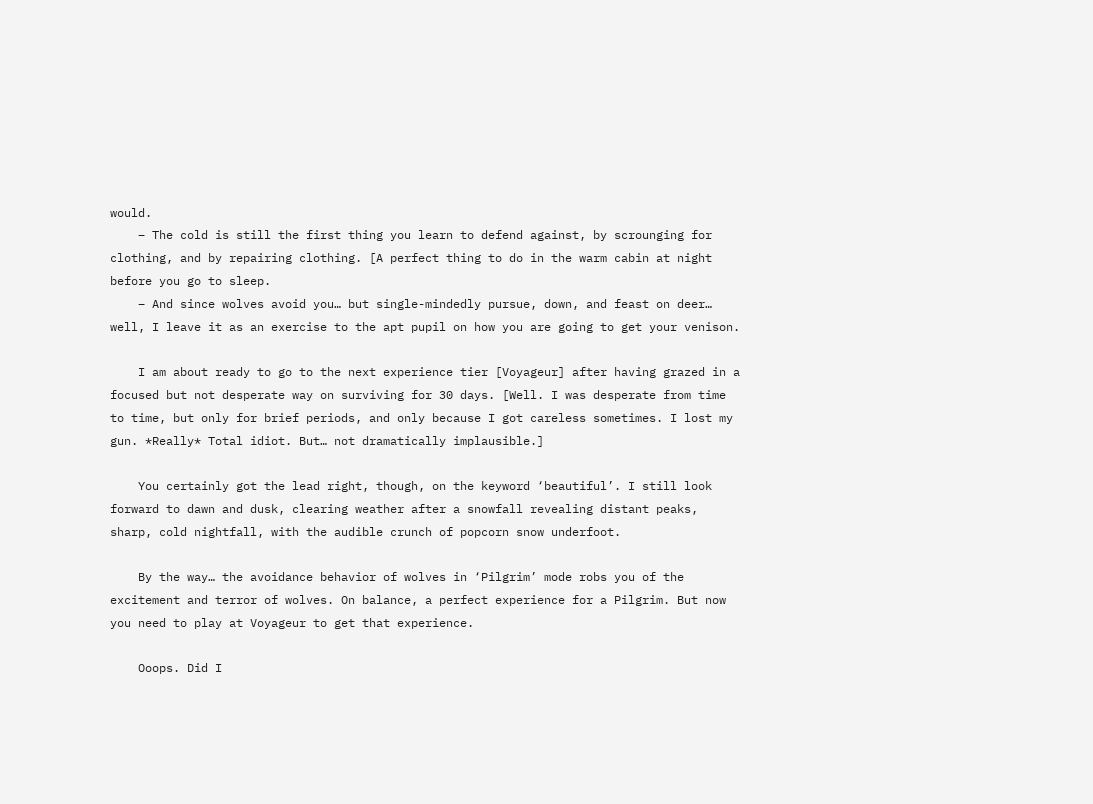would.
    – The cold is still the first thing you learn to defend against, by scrounging for clothing, and by repairing clothing. [A perfect thing to do in the warm cabin at night before you go to sleep.
    – And since wolves avoid you… but single-mindedly pursue, down, and feast on deer… well, I leave it as an exercise to the apt pupil on how you are going to get your venison.

    I am about ready to go to the next experience tier [Voyageur] after having grazed in a focused but not desperate way on surviving for 30 days. [Well. I was desperate from time to time, but only for brief periods, and only because I got careless sometimes. I lost my gun. *Really* Total idiot. But… not dramatically implausible.]

    You certainly got the lead right, though, on the keyword ‘beautiful’. I still look forward to dawn and dusk, clearing weather after a snowfall revealing distant peaks, sharp, cold nightfall, with the audible crunch of popcorn snow underfoot.

    By the way… the avoidance behavior of wolves in ‘Pilgrim’ mode robs you of the excitement and terror of wolves. On balance, a perfect experience for a Pilgrim. But now you need to play at Voyageur to get that experience.

    Ooops. Did I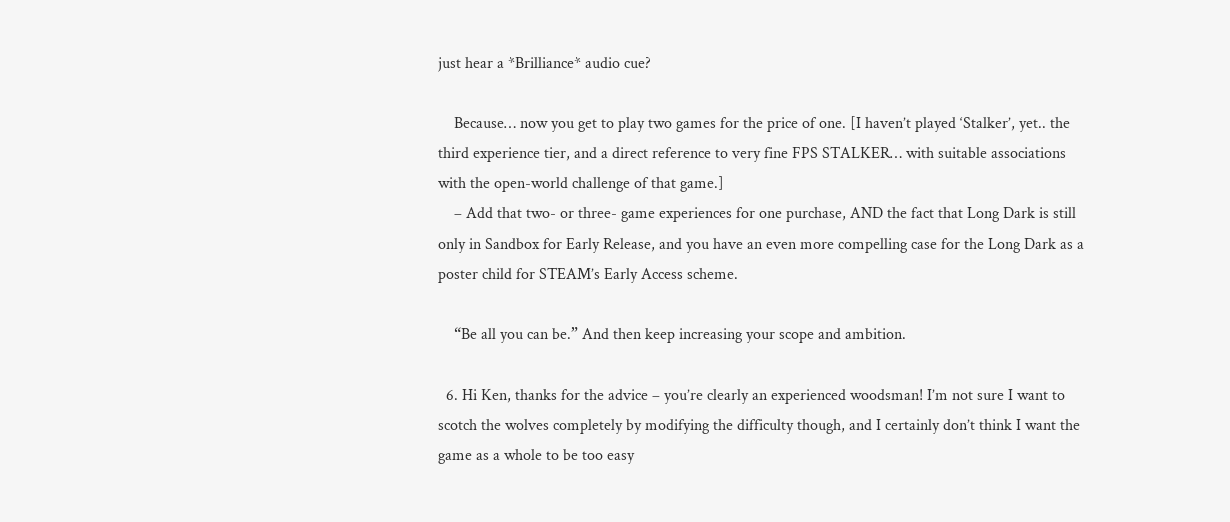just hear a *Brilliance* audio cue?

    Because… now you get to play two games for the price of one. [I haven’t played ‘Stalker’, yet.. the third experience tier, and a direct reference to very fine FPS STALKER… with suitable associations with the open-world challenge of that game.]
    – Add that two- or three- game experiences for one purchase, AND the fact that Long Dark is still only in Sandbox for Early Release, and you have an even more compelling case for the Long Dark as a poster child for STEAM’s Early Access scheme.

    “Be all you can be.” And then keep increasing your scope and ambition.

  6. Hi Ken, thanks for the advice – you’re clearly an experienced woodsman! I’m not sure I want to scotch the wolves completely by modifying the difficulty though, and I certainly don’t think I want the game as a whole to be too easy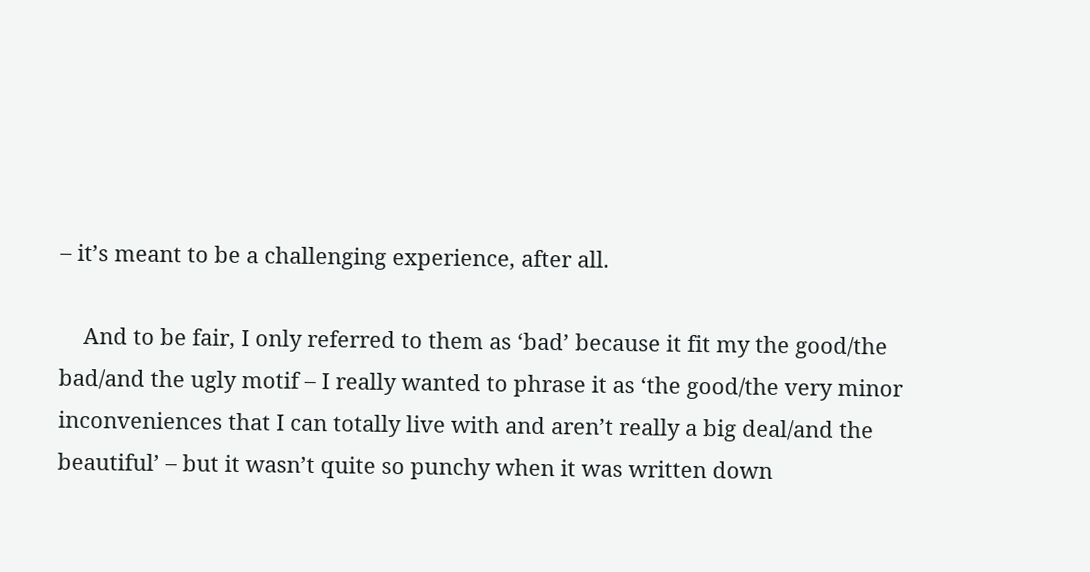– it’s meant to be a challenging experience, after all.

    And to be fair, I only referred to them as ‘bad’ because it fit my the good/the bad/and the ugly motif – I really wanted to phrase it as ‘the good/the very minor inconveniences that I can totally live with and aren’t really a big deal/and the beautiful’ – but it wasn’t quite so punchy when it was written down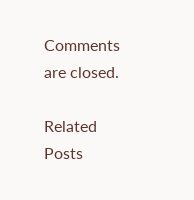Comments are closed.

Related Posts